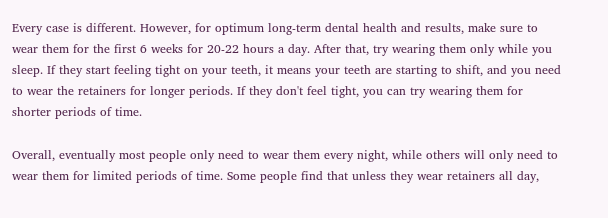Every case is different. However, for optimum long-term dental health and results, make sure to wear them for the first 6 weeks for 20-22 hours a day. After that, try wearing them only while you sleep. If they start feeling tight on your teeth, it means your teeth are starting to shift, and you need to wear the retainers for longer periods. If they don't feel tight, you can try wearing them for shorter periods of time.

Overall, eventually most people only need to wear them every night, while others will only need to wear them for limited periods of time. Some people find that unless they wear retainers all day,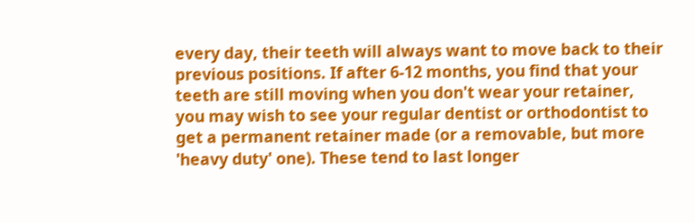every day, their teeth will always want to move back to their previous positions. If after 6-12 months, you find that your teeth are still moving when you don't wear your retainer,  you may wish to see your regular dentist or orthodontist to get a permanent retainer made (or a removable, but more 'heavy duty' one). These tend to last longer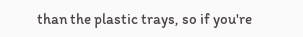than the plastic trays, so if you're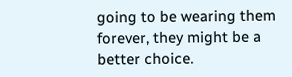going to be wearing them forever, they might be a better choice.